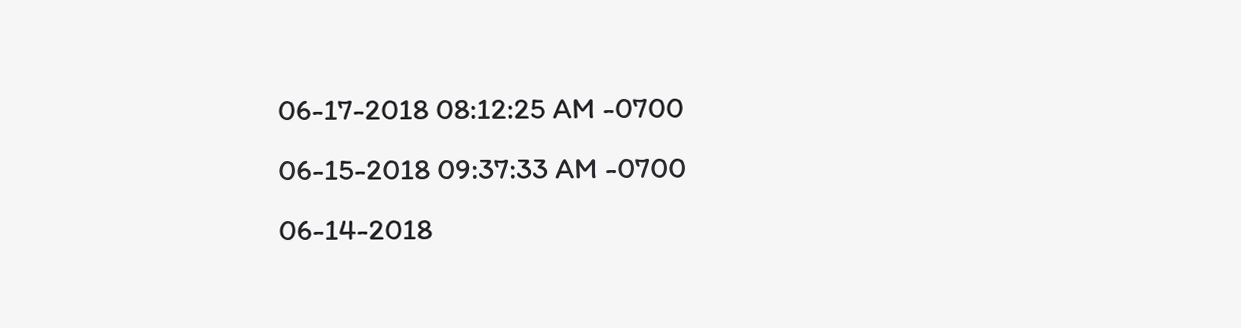06-17-2018 08:12:25 AM -0700
06-15-2018 09:37:33 AM -0700
06-14-2018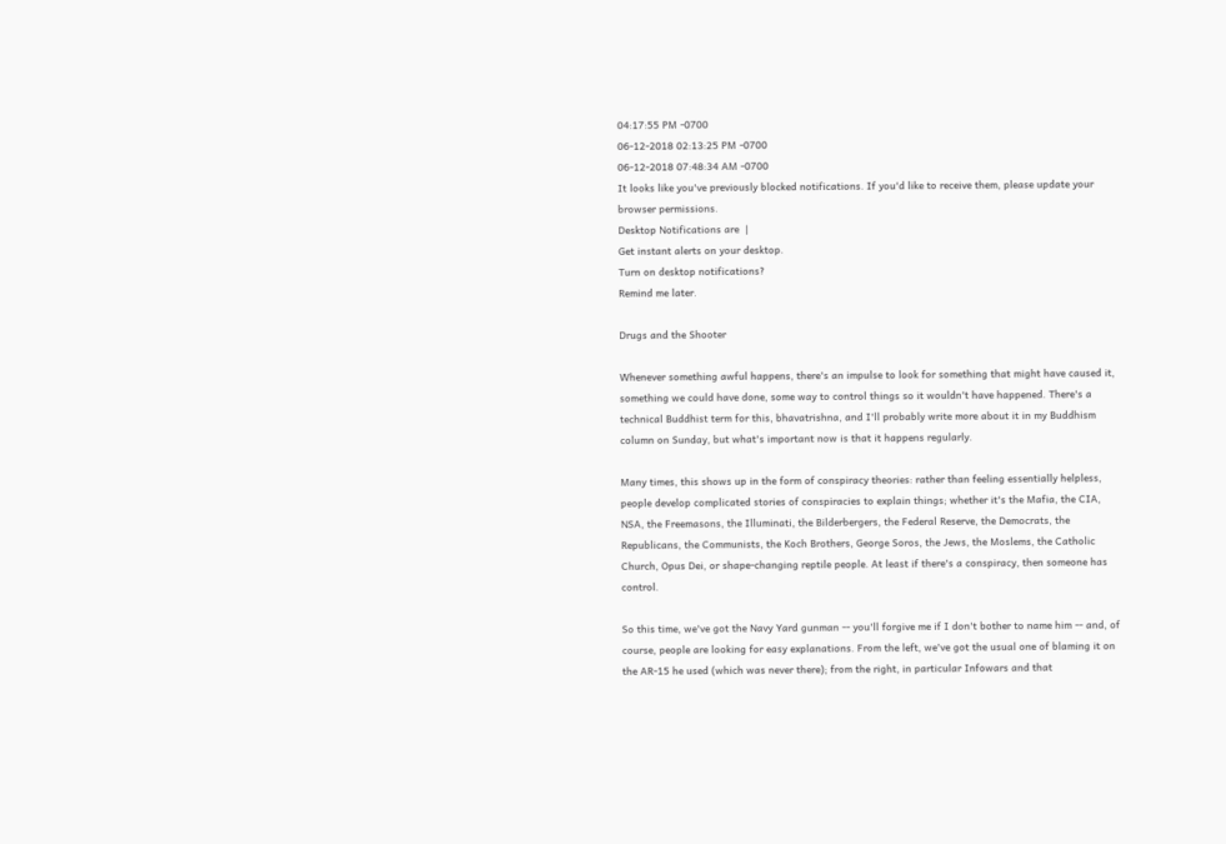04:17:55 PM -0700
06-12-2018 02:13:25 PM -0700
06-12-2018 07:48:34 AM -0700
It looks like you've previously blocked notifications. If you'd like to receive them, please update your browser permissions.
Desktop Notifications are  |
Get instant alerts on your desktop.
Turn on desktop notifications?
Remind me later.

Drugs and the Shooter

Whenever something awful happens, there's an impulse to look for something that might have caused it, something we could have done, some way to control things so it wouldn't have happened. There's a technical Buddhist term for this, bhavatrishna, and I'll probably write more about it in my Buddhism column on Sunday, but what's important now is that it happens regularly.

Many times, this shows up in the form of conspiracy theories: rather than feeling essentially helpless, people develop complicated stories of conspiracies to explain things; whether it's the Mafia, the CIA, NSA, the Freemasons, the Illuminati, the Bilderbergers, the Federal Reserve, the Democrats, the Republicans, the Communists, the Koch Brothers, George Soros, the Jews, the Moslems, the Catholic Church, Opus Dei, or shape-changing reptile people. At least if there's a conspiracy, then someone has control.

So this time, we've got the Navy Yard gunman -- you'll forgive me if I don't bother to name him -- and, of course, people are looking for easy explanations. From the left, we've got the usual one of blaming it on the AR-15 he used (which was never there); from the right, in particular Infowars and that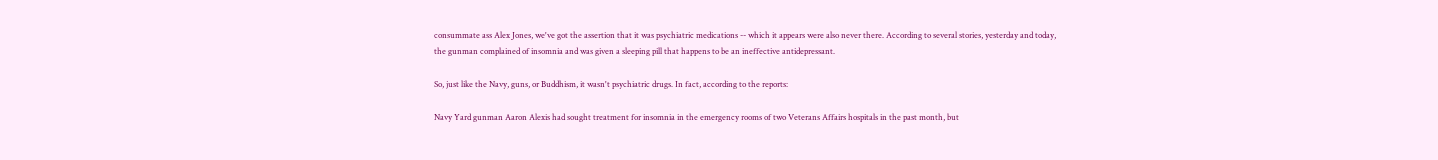consummate ass Alex Jones, we've got the assertion that it was psychiatric medications -- which it appears were also never there. According to several stories, yesterday and today, the gunman complained of insomnia and was given a sleeping pill that happens to be an ineffective antidepressant.

So, just like the Navy, guns, or Buddhism, it wasn't psychiatric drugs. In fact, according to the reports:

Navy Yard gunman Aaron Alexis had sought treatment for insomnia in the emergency rooms of two Veterans Affairs hospitals in the past month, but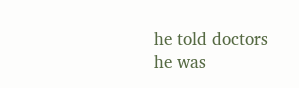he told doctors he was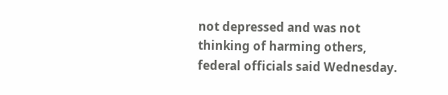not depressed and was not thinking of harming others, federal officials said Wednesday.